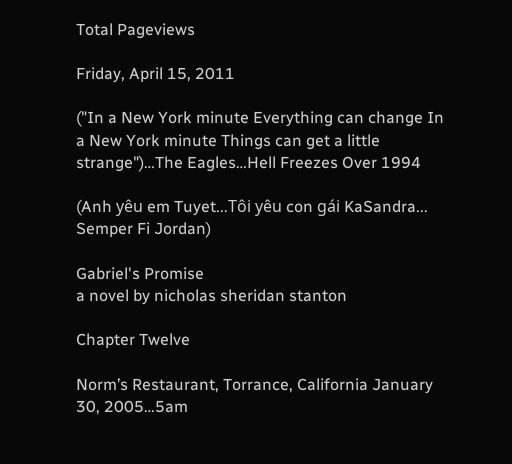Total Pageviews

Friday, April 15, 2011

("In a New York minute Everything can change In a New York minute Things can get a little strange")…The Eagles…Hell Freezes Over 1994

(Anh yêu em Tuyet...Tôi yêu con gái KaSandra... Semper Fi Jordan)

Gabriel's Promise
a novel by nicholas sheridan stanton

Chapter Twelve

Norm’s Restaurant, Torrance, California January 30, 2005…5am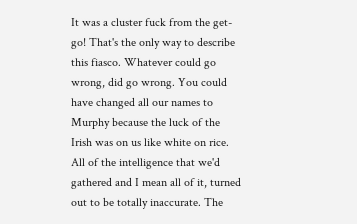It was a cluster fuck from the get-go! That's the only way to describe this fiasco. Whatever could go wrong, did go wrong. You could have changed all our names to Murphy because the luck of the Irish was on us like white on rice. All of the intelligence that we'd gathered and I mean all of it, turned out to be totally inaccurate. The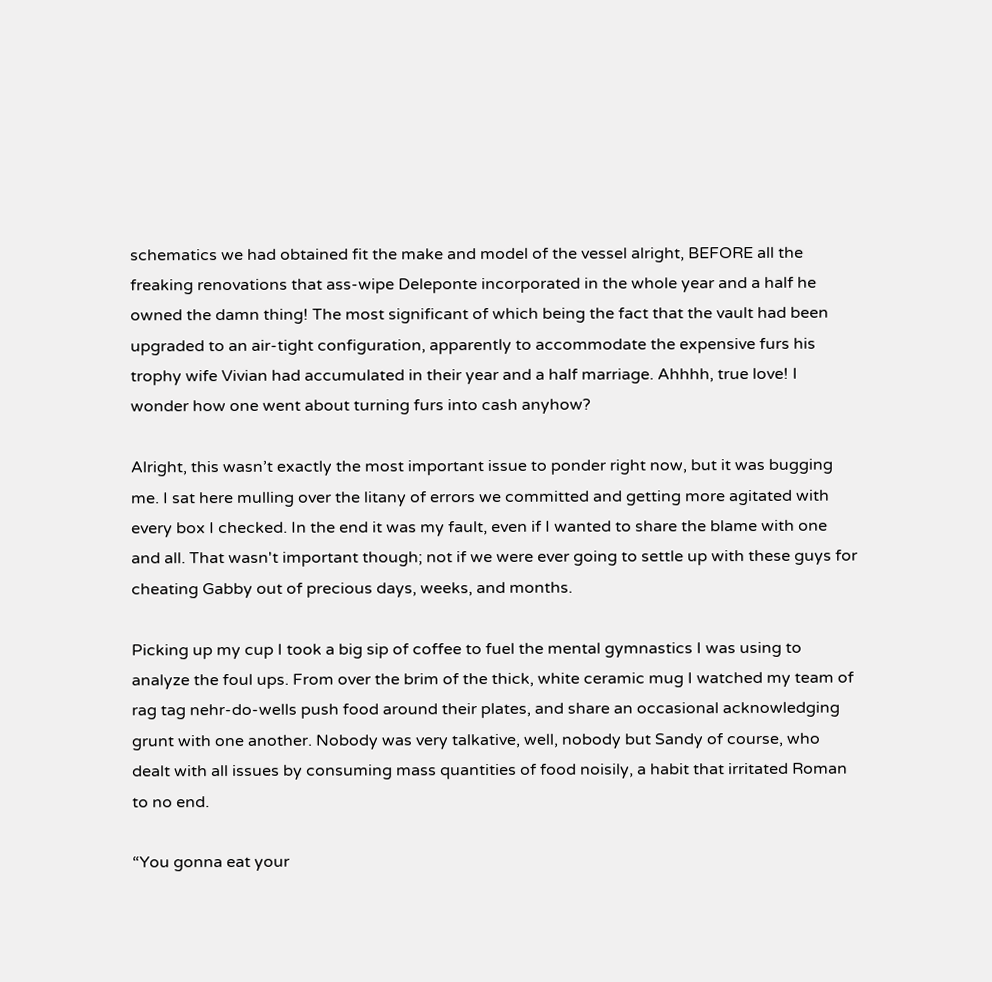schematics we had obtained fit the make and model of the vessel alright, BEFORE all the freaking renovations that ass-wipe Deleponte incorporated in the whole year and a half he owned the damn thing! The most significant of which being the fact that the vault had been upgraded to an air-tight configuration, apparently to accommodate the expensive furs his trophy wife Vivian had accumulated in their year and a half marriage. Ahhhh, true love! I wonder how one went about turning furs into cash anyhow?

Alright, this wasn’t exactly the most important issue to ponder right now, but it was bugging me. I sat here mulling over the litany of errors we committed and getting more agitated with every box I checked. In the end it was my fault, even if I wanted to share the blame with one and all. That wasn't important though; not if we were ever going to settle up with these guys for cheating Gabby out of precious days, weeks, and months.

Picking up my cup I took a big sip of coffee to fuel the mental gymnastics I was using to analyze the foul ups. From over the brim of the thick, white ceramic mug I watched my team of rag tag nehr-do-wells push food around their plates, and share an occasional acknowledging grunt with one another. Nobody was very talkative, well, nobody but Sandy of course, who dealt with all issues by consuming mass quantities of food noisily, a habit that irritated Roman to no end.

“You gonna eat your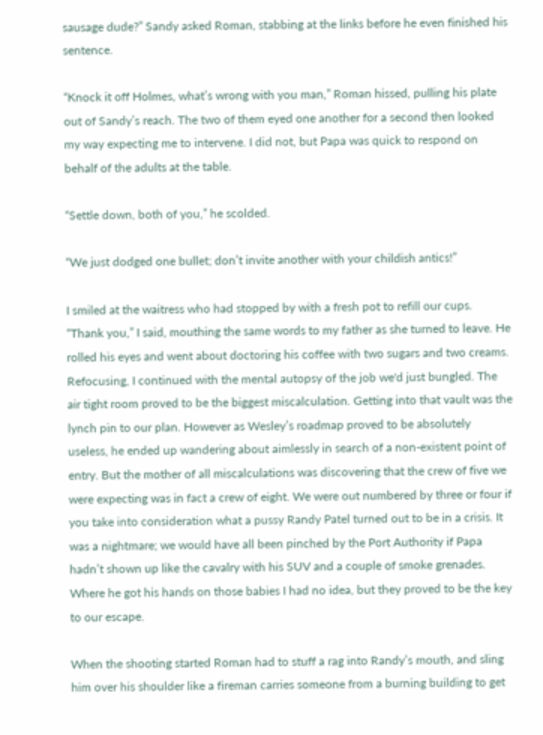sausage dude?” Sandy asked Roman, stabbing at the links before he even finished his sentence.

“Knock it off Holmes, what’s wrong with you man,” Roman hissed, pulling his plate out of Sandy’s reach. The two of them eyed one another for a second then looked my way expecting me to intervene. I did not, but Papa was quick to respond on behalf of the adults at the table.

“Settle down, both of you,” he scolded.

“We just dodged one bullet; don’t invite another with your childish antics!”

I smiled at the waitress who had stopped by with a fresh pot to refill our cups. “Thank you,” I said, mouthing the same words to my father as she turned to leave. He rolled his eyes and went about doctoring his coffee with two sugars and two creams. Refocusing, I continued with the mental autopsy of the job we'd just bungled. The air tight room proved to be the biggest miscalculation. Getting into that vault was the lynch pin to our plan. However as Wesley’s roadmap proved to be absolutely useless, he ended up wandering about aimlessly in search of a non-existent point of entry. But the mother of all miscalculations was discovering that the crew of five we were expecting was in fact a crew of eight. We were out numbered by three or four if you take into consideration what a pussy Randy Patel turned out to be in a crisis. It was a nightmare; we would have all been pinched by the Port Authority if Papa hadn’t shown up like the cavalry with his SUV and a couple of smoke grenades. Where he got his hands on those babies I had no idea, but they proved to be the key to our escape.

When the shooting started Roman had to stuff a rag into Randy’s mouth, and sling him over his shoulder like a fireman carries someone from a burning building to get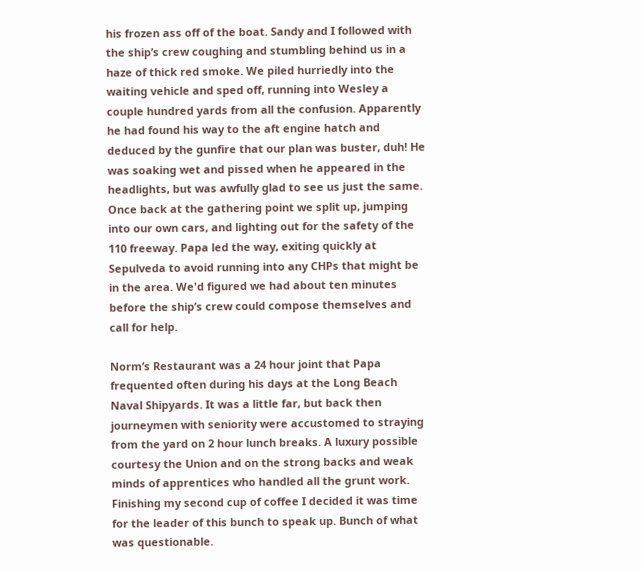his frozen ass off of the boat. Sandy and I followed with the ship’s crew coughing and stumbling behind us in a haze of thick red smoke. We piled hurriedly into the waiting vehicle and sped off, running into Wesley a couple hundred yards from all the confusion. Apparently he had found his way to the aft engine hatch and deduced by the gunfire that our plan was buster, duh! He was soaking wet and pissed when he appeared in the headlights, but was awfully glad to see us just the same. Once back at the gathering point we split up, jumping into our own cars, and lighting out for the safety of the 110 freeway. Papa led the way, exiting quickly at Sepulveda to avoid running into any CHPs that might be in the area. We'd figured we had about ten minutes before the ship’s crew could compose themselves and call for help.

Norm’s Restaurant was a 24 hour joint that Papa frequented often during his days at the Long Beach Naval Shipyards. It was a little far, but back then journeymen with seniority were accustomed to straying from the yard on 2 hour lunch breaks. A luxury possible courtesy the Union and on the strong backs and weak minds of apprentices who handled all the grunt work. Finishing my second cup of coffee I decided it was time for the leader of this bunch to speak up. Bunch of what was questionable.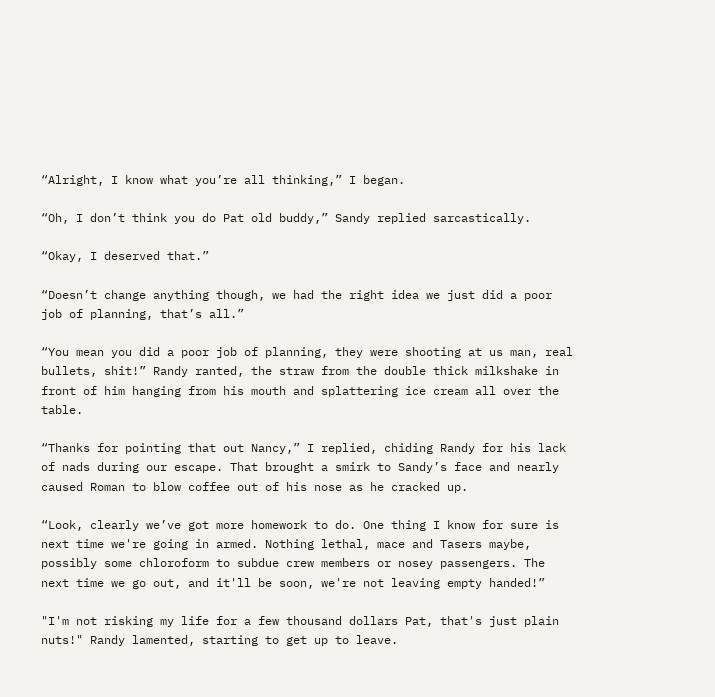“Alright, I know what you’re all thinking,” I began.

“Oh, I don’t think you do Pat old buddy,” Sandy replied sarcastically.

“Okay, I deserved that.”

“Doesn’t change anything though, we had the right idea we just did a poor job of planning, that’s all.”

“You mean you did a poor job of planning, they were shooting at us man, real bullets, shit!” Randy ranted, the straw from the double thick milkshake in front of him hanging from his mouth and splattering ice cream all over the table.

“Thanks for pointing that out Nancy,” I replied, chiding Randy for his lack of nads during our escape. That brought a smirk to Sandy’s face and nearly caused Roman to blow coffee out of his nose as he cracked up.

“Look, clearly we’ve got more homework to do. One thing I know for sure is next time we're going in armed. Nothing lethal, mace and Tasers maybe, possibly some chloroform to subdue crew members or nosey passengers. The next time we go out, and it'll be soon, we're not leaving empty handed!”

"I'm not risking my life for a few thousand dollars Pat, that's just plain nuts!" Randy lamented, starting to get up to leave.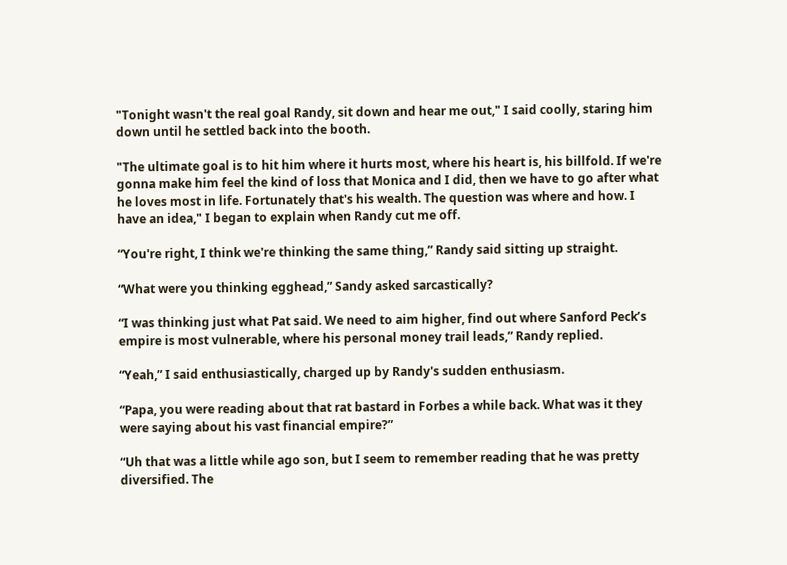"Tonight wasn't the real goal Randy, sit down and hear me out," I said coolly, staring him down until he settled back into the booth.

"The ultimate goal is to hit him where it hurts most, where his heart is, his billfold. If we're gonna make him feel the kind of loss that Monica and I did, then we have to go after what he loves most in life. Fortunately that's his wealth. The question was where and how. I have an idea," I began to explain when Randy cut me off.

“You're right, I think we're thinking the same thing,” Randy said sitting up straight.

“What were you thinking egghead,” Sandy asked sarcastically?

“I was thinking just what Pat said. We need to aim higher, find out where Sanford Peck’s empire is most vulnerable, where his personal money trail leads,” Randy replied.

“Yeah,” I said enthusiastically, charged up by Randy's sudden enthusiasm.

“Papa, you were reading about that rat bastard in Forbes a while back. What was it they were saying about his vast financial empire?”

“Uh that was a little while ago son, but I seem to remember reading that he was pretty diversified. The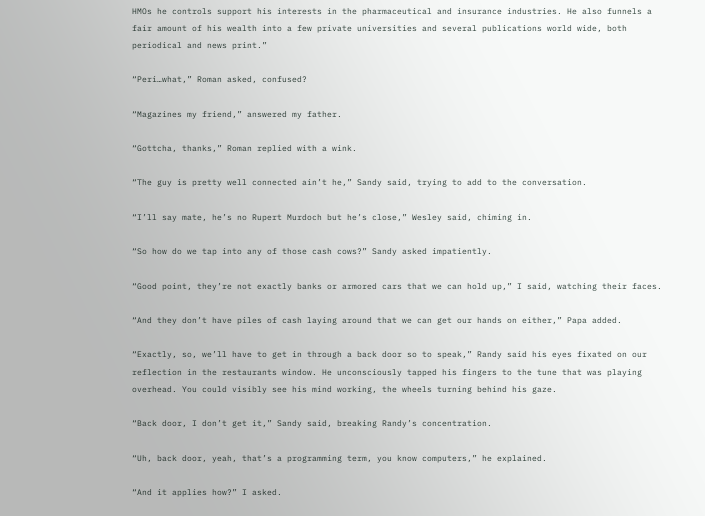HMOs he controls support his interests in the pharmaceutical and insurance industries. He also funnels a fair amount of his wealth into a few private universities and several publications world wide, both periodical and news print.”

“Peri…what,” Roman asked, confused?

“Magazines my friend,” answered my father.

“Gottcha, thanks,” Roman replied with a wink.

“The guy is pretty well connected ain’t he,” Sandy said, trying to add to the conversation.

“I’ll say mate, he’s no Rupert Murdoch but he’s close,” Wesley said, chiming in.

“So how do we tap into any of those cash cows?” Sandy asked impatiently.

“Good point, they’re not exactly banks or armored cars that we can hold up,” I said, watching their faces.

“And they don’t have piles of cash laying around that we can get our hands on either,” Papa added.

“Exactly, so, we’ll have to get in through a back door so to speak,” Randy said his eyes fixated on our reflection in the restaurants window. He unconsciously tapped his fingers to the tune that was playing overhead. You could visibly see his mind working, the wheels turning behind his gaze.

“Back door, I don’t get it,” Sandy said, breaking Randy’s concentration.

“Uh, back door, yeah, that’s a programming term, you know computers,” he explained.

“And it applies how?” I asked.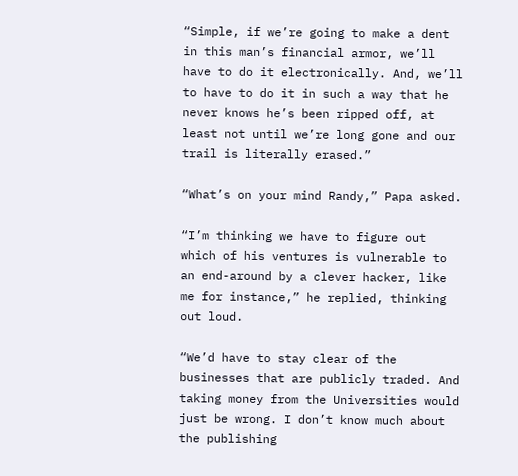“Simple, if we’re going to make a dent in this man’s financial armor, we’ll have to do it electronically. And, we’ll to have to do it in such a way that he never knows he’s been ripped off, at least not until we’re long gone and our trail is literally erased.”

“What’s on your mind Randy,” Papa asked.

“I’m thinking we have to figure out which of his ventures is vulnerable to an end-around by a clever hacker, like me for instance,” he replied, thinking out loud.

“We’d have to stay clear of the businesses that are publicly traded. And taking money from the Universities would just be wrong. I don’t know much about the publishing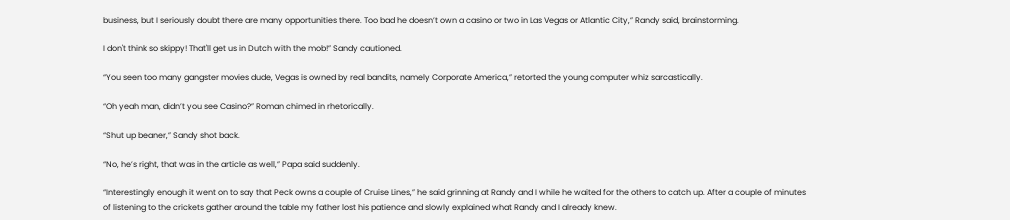business, but I seriously doubt there are many opportunities there. Too bad he doesn’t own a casino or two in Las Vegas or Atlantic City,” Randy said, brainstorming.

I don't think so skippy! That'll get us in Dutch with the mob!” Sandy cautioned.

“You seen too many gangster movies dude, Vegas is owned by real bandits, namely Corporate America,” retorted the young computer whiz sarcastically.

“Oh yeah man, didn’t you see Casino?” Roman chimed in rhetorically.

“Shut up beaner,” Sandy shot back.

“No, he’s right, that was in the article as well,” Papa said suddenly.

“Interestingly enough it went on to say that Peck owns a couple of Cruise Lines,” he said grinning at Randy and I while he waited for the others to catch up. After a couple of minutes of listening to the crickets gather around the table my father lost his patience and slowly explained what Randy and I already knew.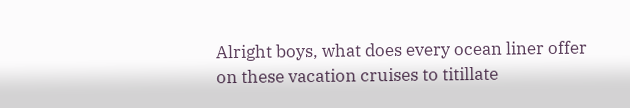Alright boys, what does every ocean liner offer on these vacation cruises to titillate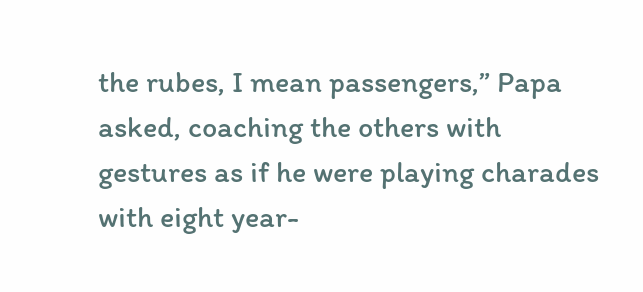the rubes, I mean passengers,” Papa asked, coaching the others with gestures as if he were playing charades with eight year-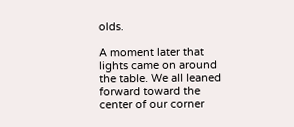olds.

A moment later that lights came on around the table. We all leaned forward toward the center of our corner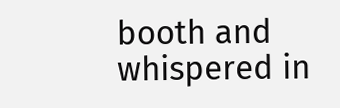booth and whispered in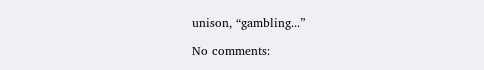unison, “gambling...”

No comments: